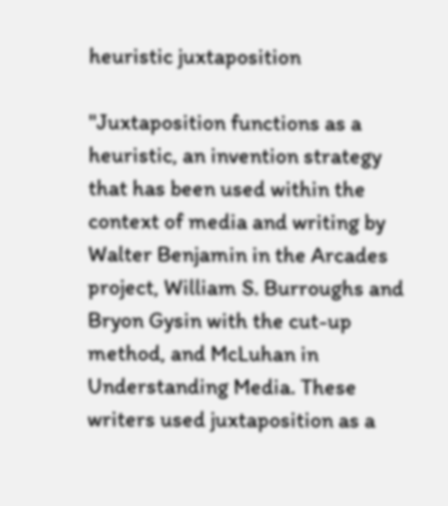heuristic juxtaposition

"Juxtaposition functions as a heuristic, an invention strategy that has been used within the context of media and writing by Walter Benjamin in the Arcades project, William S. Burroughs and Bryon Gysin with the cut-up method, and McLuhan in Understanding Media. These writers used juxtaposition as a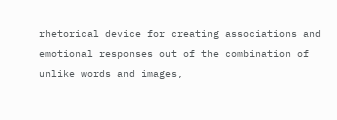rhetorical device for creating associations and emotional responses out of the combination of unlike words and images,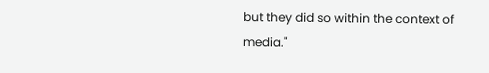but they did so within the context of media."